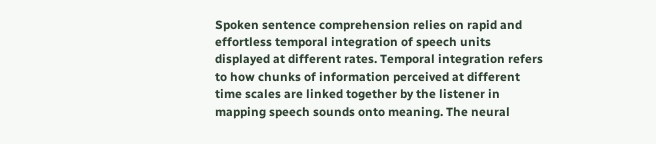Spoken sentence comprehension relies on rapid and effortless temporal integration of speech units displayed at different rates. Temporal integration refers to how chunks of information perceived at different time scales are linked together by the listener in mapping speech sounds onto meaning. The neural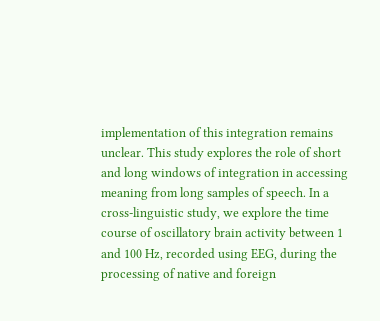implementation of this integration remains unclear. This study explores the role of short and long windows of integration in accessing meaning from long samples of speech. In a cross-linguistic study, we explore the time course of oscillatory brain activity between 1 and 100 Hz, recorded using EEG, during the processing of native and foreign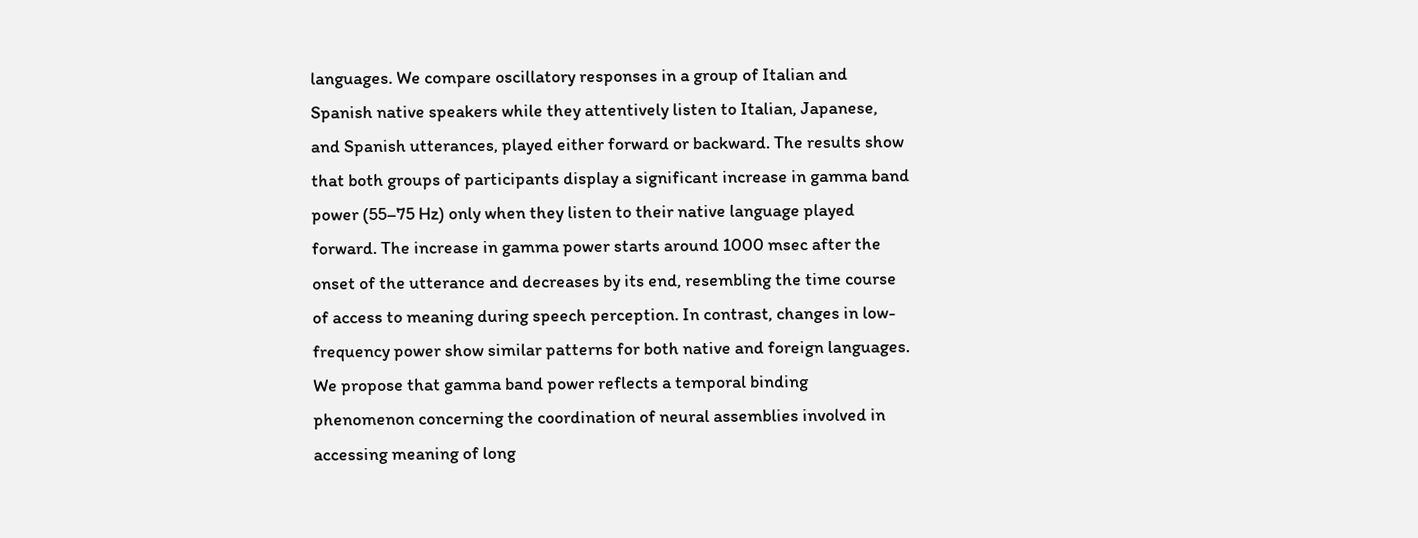languages. We compare oscillatory responses in a group of Italian and Spanish native speakers while they attentively listen to Italian, Japanese, and Spanish utterances, played either forward or backward. The results show that both groups of participants display a significant increase in gamma band power (55–75 Hz) only when they listen to their native language played forward. The increase in gamma power starts around 1000 msec after the onset of the utterance and decreases by its end, resembling the time course of access to meaning during speech perception. In contrast, changes in low-frequency power show similar patterns for both native and foreign languages. We propose that gamma band power reflects a temporal binding phenomenon concerning the coordination of neural assemblies involved in accessing meaning of long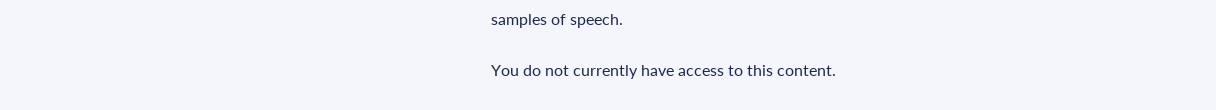samples of speech.

You do not currently have access to this content.